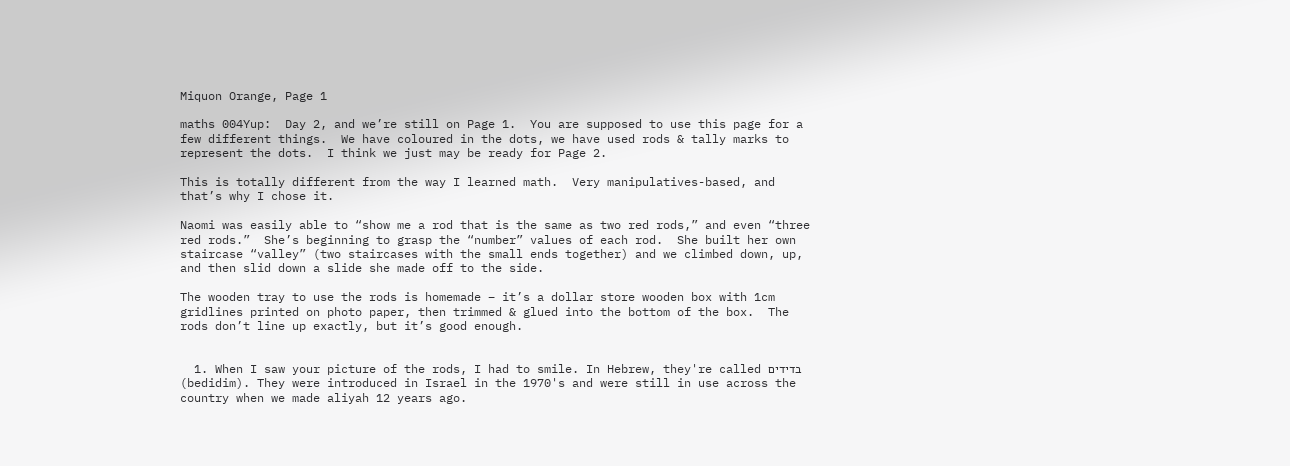Miquon Orange, Page 1

maths 004Yup:  Day 2, and we’re still on Page 1.  You are supposed to use this page for a few different things.  We have coloured in the dots, we have used rods & tally marks to represent the dots.  I think we just may be ready for Page 2.

This is totally different from the way I learned math.  Very manipulatives-based, and that’s why I chose it.

Naomi was easily able to “show me a rod that is the same as two red rods,” and even “three red rods.”  She’s beginning to grasp the “number” values of each rod.  She built her own staircase “valley” (two staircases with the small ends together) and we climbed down, up, and then slid down a slide she made off to the side.

The wooden tray to use the rods is homemade – it’s a dollar store wooden box with 1cm gridlines printed on photo paper, then trimmed & glued into the bottom of the box.  The rods don’t line up exactly, but it’s good enough.


  1. When I saw your picture of the rods, I had to smile. In Hebrew, they're called בדידים (bedidim). They were introduced in Israel in the 1970's and were still in use across the country when we made aliyah 12 years ago.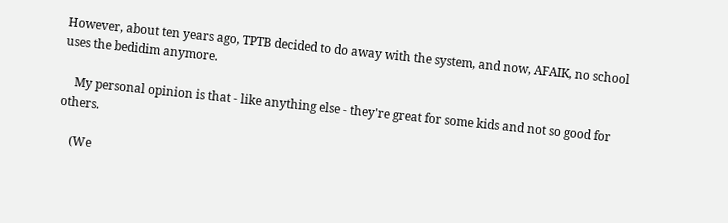However, about ten years ago, TPTB decided to do away with the system, and now, AFAIK, no school uses the bedidim anymore.

    My personal opinion is that - like anything else - they're great for some kids and not so good for others.

    (We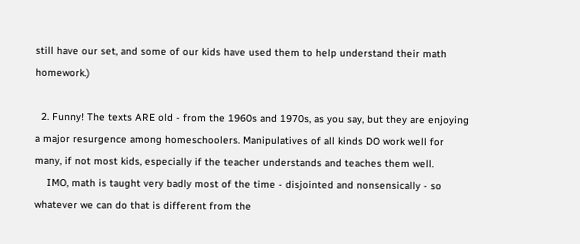still have our set, and some of our kids have used them to help understand their math homework.)

  2. Funny! The texts ARE old - from the 1960s and 1970s, as you say, but they are enjoying a major resurgence among homeschoolers. Manipulatives of all kinds DO work well for many, if not most kids, especially if the teacher understands and teaches them well.
    IMO, math is taught very badly most of the time - disjointed and nonsensically - so whatever we can do that is different from the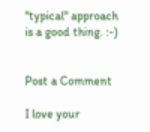"typical" approach is a good thing. :-)


Post a Comment

I love your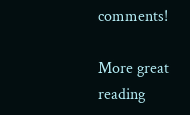comments!

More great reading